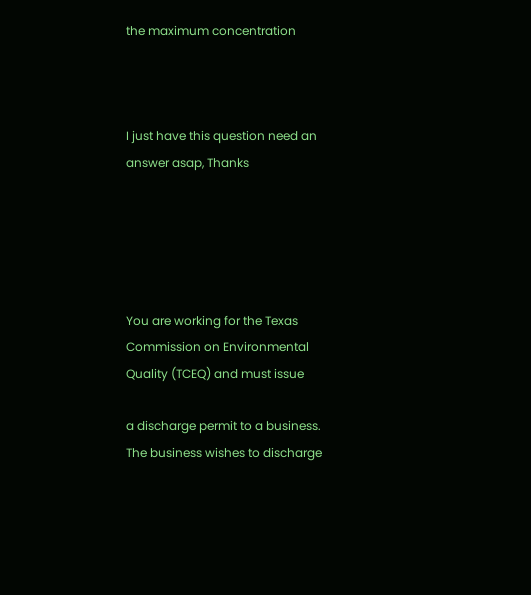the maximum concentration



I just have this question need an answer asap, Thanks





You are working for the Texas Commission on Environmental Quality (TCEQ) and must issue

a discharge permit to a business. The business wishes to discharge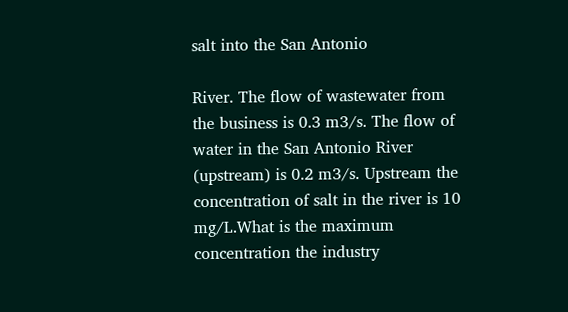salt into the San Antonio

River. The flow of wastewater from the business is 0.3 m3/s. The flow of water in the San Antonio River (upstream) is 0.2 m3/s. Upstream the concentration of salt in the river is 10 mg/L.What is the maximum concentration the industry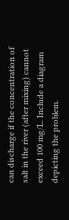can discharge if the concentration of salt in the river (after mixing) cannot exceed 100 mg/L. Include a diagram depicting the problem.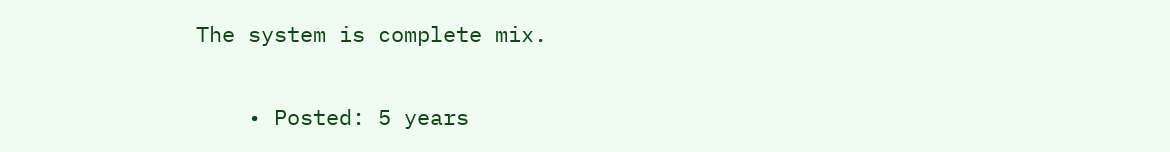The system is complete mix.

    • Posted: 5 years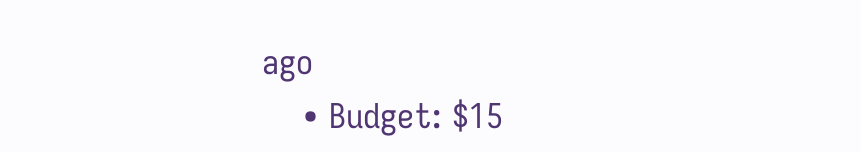ago
    • Budget: $15